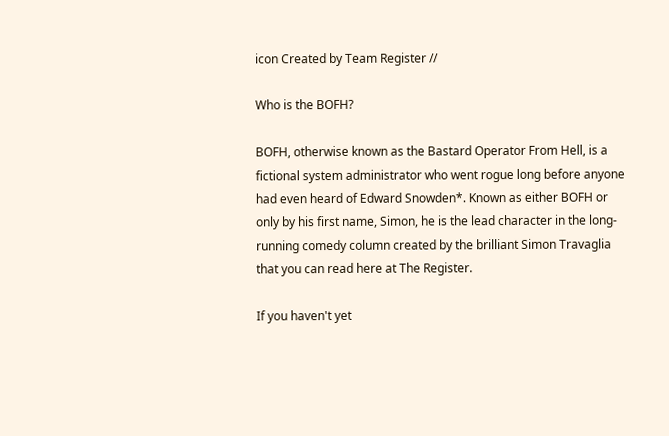icon Created by Team Register //

Who is the BOFH?

BOFH, otherwise known as the Bastard Operator From Hell, is a fictional system administrator who went rogue long before anyone had even heard of Edward Snowden*. Known as either BOFH or only by his first name, Simon, he is the lead character in the long-running comedy column created by the brilliant Simon Travaglia that you can read here at The Register.

If you haven't yet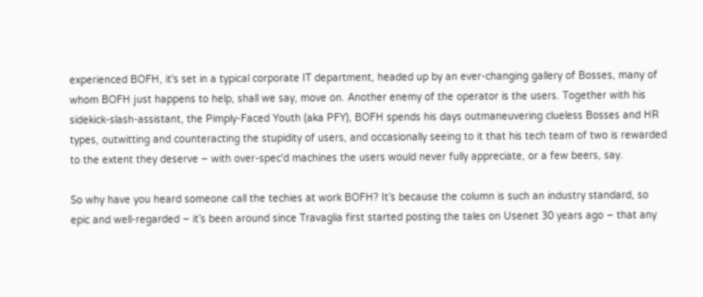experienced BOFH, it's set in a typical corporate IT department, headed up by an ever-changing gallery of Bosses, many of whom BOFH just happens to help, shall we say, move on. Another enemy of the operator is the users. Together with his sidekick-slash-assistant, the Pimply-Faced Youth (aka PFY), BOFH spends his days outmaneuvering clueless Bosses and HR types, outwitting and counteracting the stupidity of users, and occasionally seeing to it that his tech team of two is rewarded to the extent they deserve – with over-spec'd machines the users would never fully appreciate, or a few beers, say.

So why have you heard someone call the techies at work BOFH? It’s because the column is such an industry standard, so epic and well-regarded – it’s been around since Travaglia first started posting the tales on Usenet 30 years ago – that any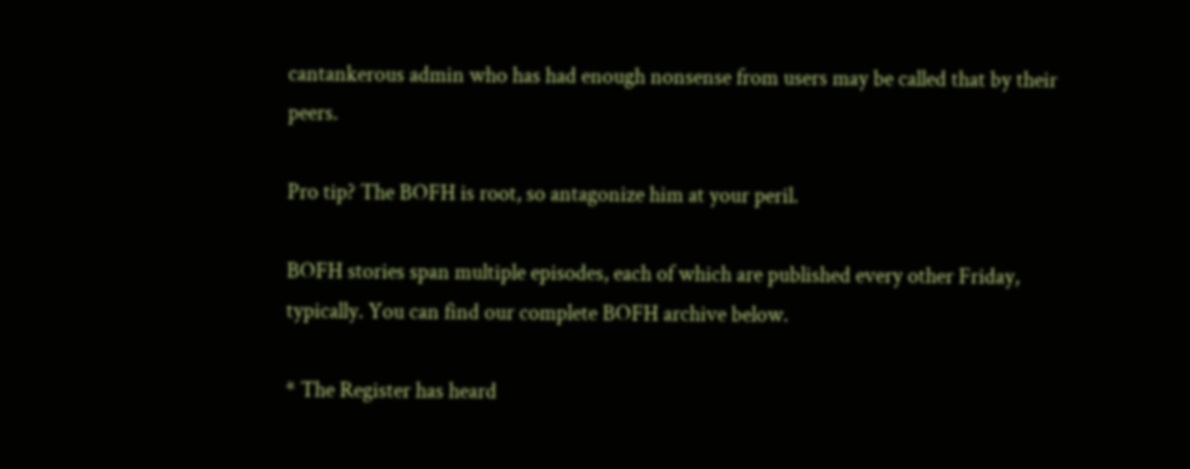cantankerous admin who has had enough nonsense from users may be called that by their peers.

Pro tip? The BOFH is root, so antagonize him at your peril.

BOFH stories span multiple episodes, each of which are published every other Friday, typically. You can find our complete BOFH archive below.

* The Register has heard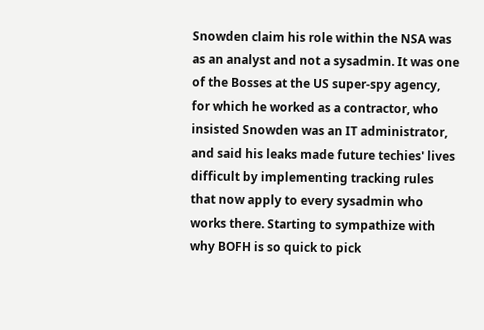Snowden claim his role within the NSA was as an analyst and not a sysadmin. It was one of the Bosses at the US super-spy agency, for which he worked as a contractor, who insisted Snowden was an IT administrator, and said his leaks made future techies' lives difficult by implementing tracking rules that now apply to every sysadmin who works there. Starting to sympathize with why BOFH is so quick to pick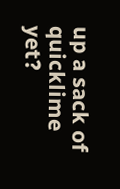up a sack of quicklime yet?